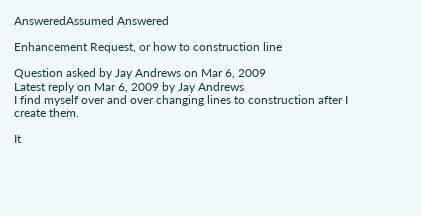AnsweredAssumed Answered

Enhancement Request, or how to construction line

Question asked by Jay Andrews on Mar 6, 2009
Latest reply on Mar 6, 2009 by Jay Andrews
I find myself over and over changing lines to construction after I create them.

It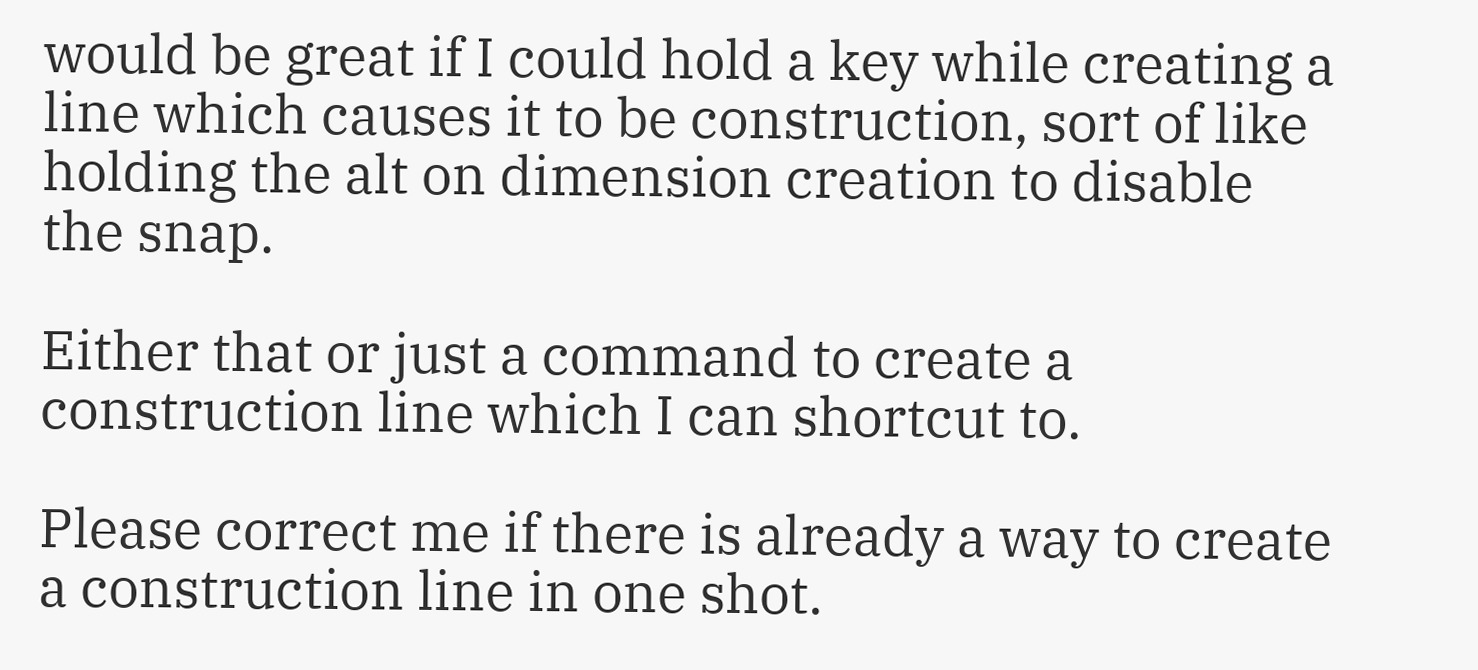would be great if I could hold a key while creating a line which causes it to be construction, sort of like holding the alt on dimension creation to disable the snap.

Either that or just a command to create a construction line which I can shortcut to.

Please correct me if there is already a way to create a construction line in one shot.